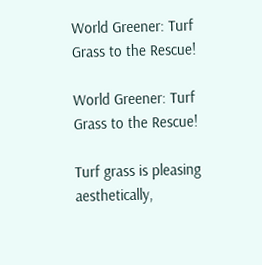World Greener: Turf Grass to the Rescue!

World Greener: Turf Grass to the Rescue!

Turf grass is pleasing aesthetically,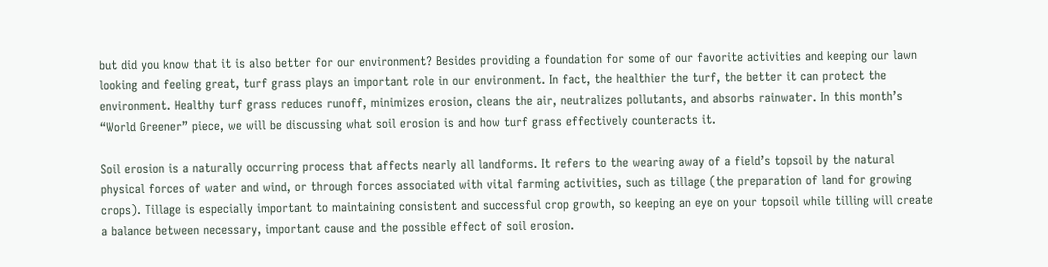but did you know that it is also better for our environment? Besides providing a foundation for some of our favorite activities and keeping our lawn looking and feeling great, turf grass plays an important role in our environment. In fact, the healthier the turf, the better it can protect the environment. Healthy turf grass reduces runoff, minimizes erosion, cleans the air, neutralizes pollutants, and absorbs rainwater. In this month’s “World Greener” piece, we will be discussing what soil erosion is and how turf grass effectively counteracts it.

Soil erosion is a naturally occurring process that affects nearly all landforms. It refers to the wearing away of a field’s topsoil by the natural physical forces of water and wind, or through forces associated with vital farming activities, such as tillage (the preparation of land for growing crops). Tillage is especially important to maintaining consistent and successful crop growth, so keeping an eye on your topsoil while tilling will create a balance between necessary, important cause and the possible effect of soil erosion.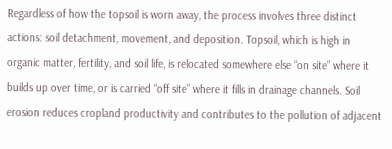Regardless of how the topsoil is worn away, the process involves three distinct actions: soil detachment, movement, and deposition. Topsoil, which is high in organic matter, fertility, and soil life, is relocated somewhere else “on site” where it builds up over time, or is carried “off site” where it fills in drainage channels. Soil erosion reduces cropland productivity and contributes to the pollution of adjacent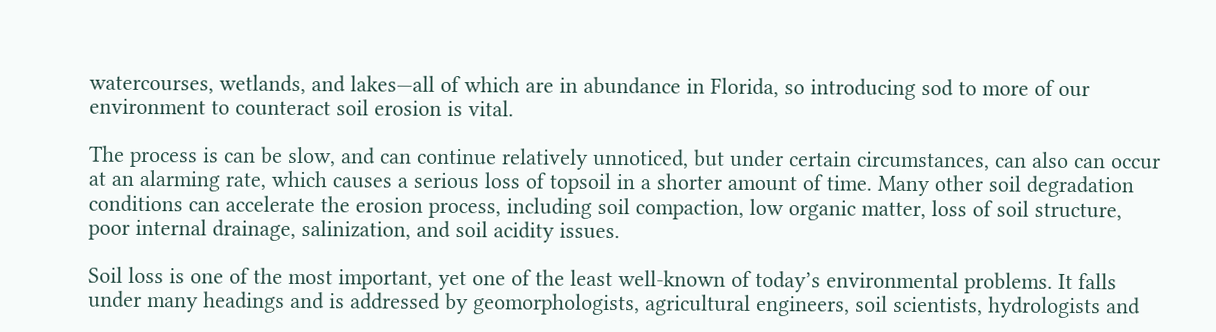watercourses, wetlands, and lakes—all of which are in abundance in Florida, so introducing sod to more of our environment to counteract soil erosion is vital.

The process is can be slow, and can continue relatively unnoticed, but under certain circumstances, can also can occur at an alarming rate, which causes a serious loss of topsoil in a shorter amount of time. Many other soil degradation conditions can accelerate the erosion process, including soil compaction, low organic matter, loss of soil structure, poor internal drainage, salinization, and soil acidity issues.

Soil loss is one of the most important, yet one of the least well-known of today’s environmental problems. It falls under many headings and is addressed by geomorphologists, agricultural engineers, soil scientists, hydrologists and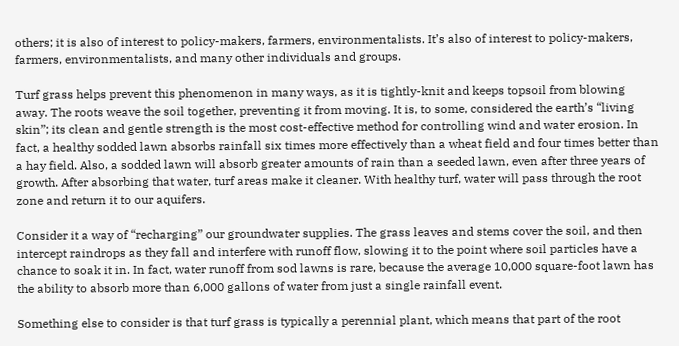others; it is also of interest to policy-makers, farmers, environmentalists. It’s also of interest to policy-makers, farmers, environmentalists, and many other individuals and groups.

Turf grass helps prevent this phenomenon in many ways, as it is tightly-knit and keeps topsoil from blowing away. The roots weave the soil together, preventing it from moving. It is, to some, considered the earth’s “living skin”; its clean and gentle strength is the most cost-effective method for controlling wind and water erosion. In fact, a healthy sodded lawn absorbs rainfall six times more effectively than a wheat field and four times better than a hay field. Also, a sodded lawn will absorb greater amounts of rain than a seeded lawn, even after three years of growth. After absorbing that water, turf areas make it cleaner. With healthy turf, water will pass through the root zone and return it to our aquifers.

Consider it a way of “recharging” our groundwater supplies. The grass leaves and stems cover the soil, and then intercept raindrops as they fall and interfere with runoff flow, slowing it to the point where soil particles have a chance to soak it in. In fact, water runoff from sod lawns is rare, because the average 10,000 square-foot lawn has the ability to absorb more than 6,000 gallons of water from just a single rainfall event.

Something else to consider is that turf grass is typically a perennial plant, which means that part of the root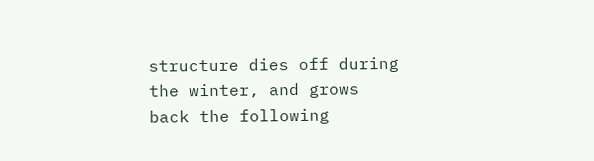structure dies off during the winter, and grows back the following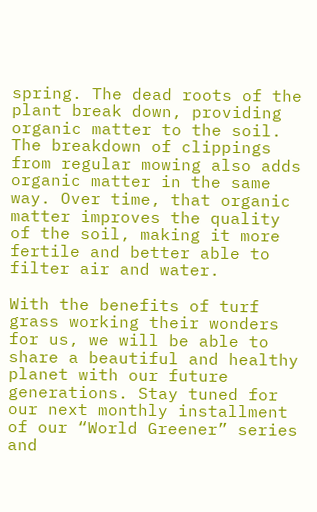spring. The dead roots of the plant break down, providing organic matter to the soil. The breakdown of clippings from regular mowing also adds organic matter in the same way. Over time, that organic matter improves the quality of the soil, making it more fertile and better able to filter air and water.

With the benefits of turf grass working their wonders for us, we will be able to share a beautiful and healthy planet with our future generations. Stay tuned for our next monthly installment of our “World Greener” series and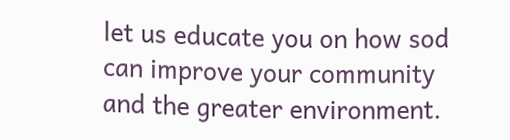let us educate you on how sod can improve your community and the greater environment.